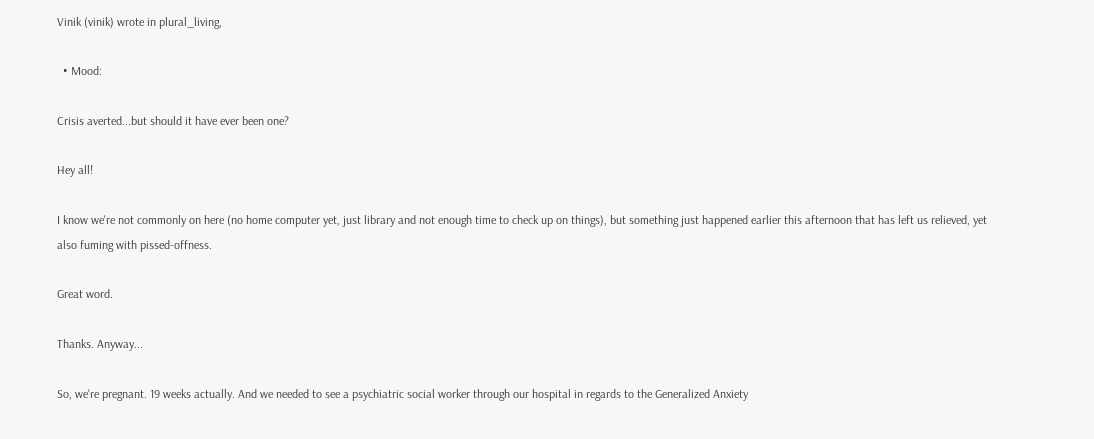Vinik (vinik) wrote in plural_living,

  • Mood:

Crisis averted...but should it have ever been one?

Hey all!

I know we're not commonly on here (no home computer yet, just library and not enough time to check up on things), but something just happened earlier this afternoon that has left us relieved, yet also fuming with pissed-offness.

Great word.

Thanks. Anyway...

So, we're pregnant. 19 weeks actually. And we needed to see a psychiatric social worker through our hospital in regards to the Generalized Anxiety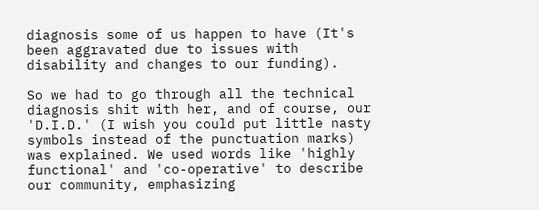diagnosis some of us happen to have (It's been aggravated due to issues with disability and changes to our funding).

So we had to go through all the technical diagnosis shit with her, and of course, our 'D.I.D.' (I wish you could put little nasty symbols instead of the punctuation marks) was explained. We used words like 'highly functional' and 'co-operative' to describe our community, emphasizing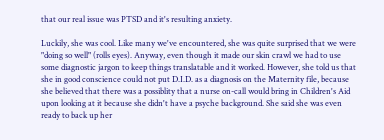that our real issue was PTSD and it's resulting anxiety.

Luckily, she was cool. Like many we've encountered, she was quite surprised that we were "doing so well" (rolls eyes). Anyway, even though it made our skin crawl we had to use some diagnostic jargon to keep things translatable and it worked. However, she told us that she in good conscience could not put D.I.D. as a diagnosis on the Maternity file, because she believed that there was a possiblity that a nurse on-call would bring in Children's Aid upon looking at it because she didn't have a psyche background. She said she was even ready to back up her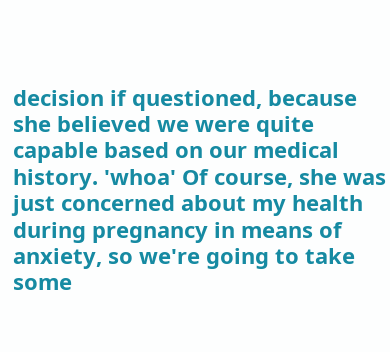decision if questioned, because she believed we were quite capable based on our medical history. 'whoa' Of course, she was just concerned about my health during pregnancy in means of anxiety, so we're going to take some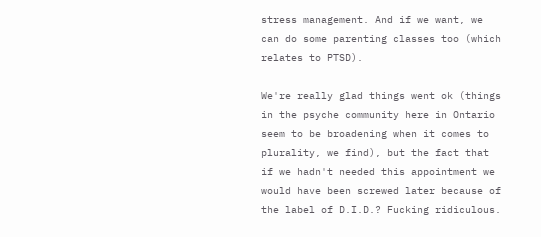stress management. And if we want, we can do some parenting classes too (which relates to PTSD).

We're really glad things went ok (things in the psyche community here in Ontario seem to be broadening when it comes to plurality, we find), but the fact that if we hadn't needed this appointment we would have been screwed later because of the label of D.I.D.? Fucking ridiculous.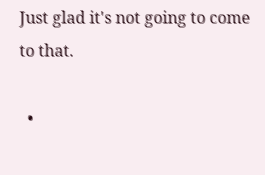Just glad it's not going to come to that.

  •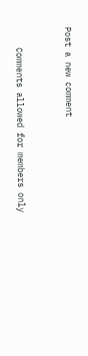Post a new comment


    Comments allowed for members only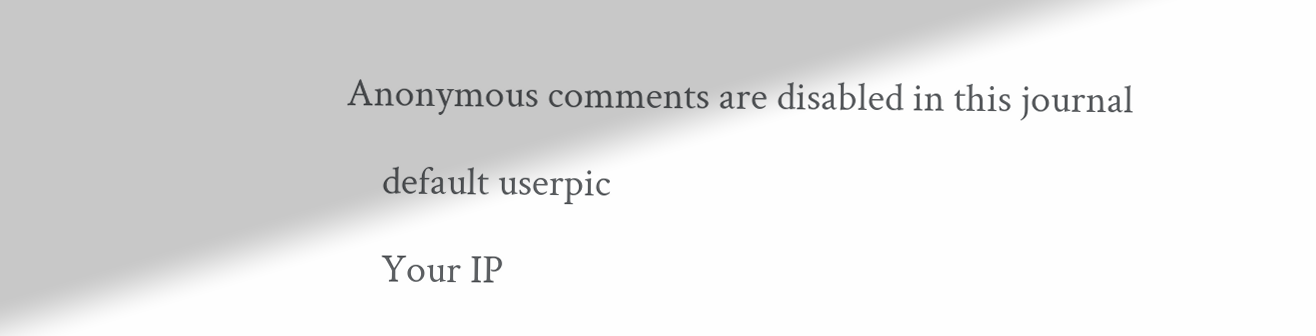Anonymous comments are disabled in this journal

    default userpic

    Your IP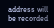address will be recorded